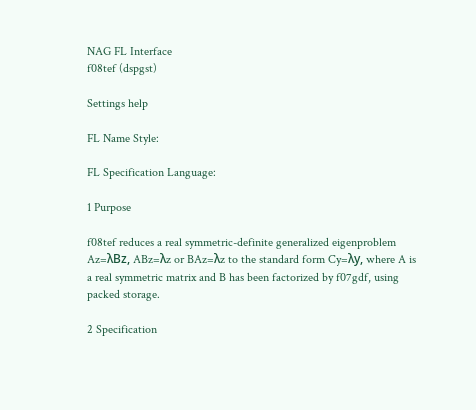NAG FL Interface
f08tef (dspgst)

Settings help

FL Name Style:

FL Specification Language:

1 Purpose

f08tef reduces a real symmetric-definite generalized eigenproblem Az=λBz, ABz=λz or BAz=λz to the standard form Cy=λy, where A is a real symmetric matrix and B has been factorized by f07gdf, using packed storage.

2 Specification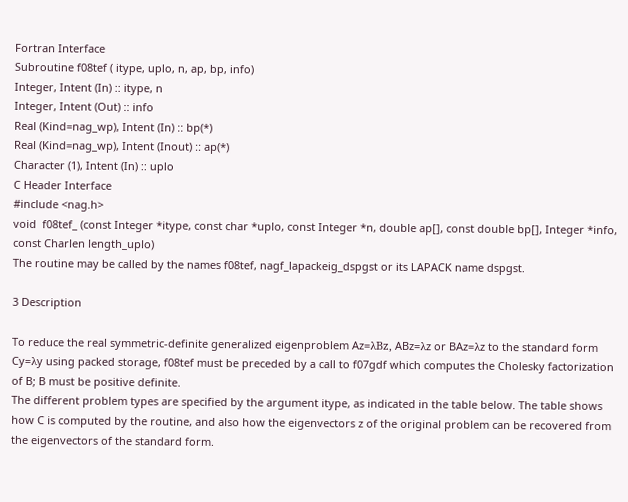Fortran Interface
Subroutine f08tef ( itype, uplo, n, ap, bp, info)
Integer, Intent (In) :: itype, n
Integer, Intent (Out) :: info
Real (Kind=nag_wp), Intent (In) :: bp(*)
Real (Kind=nag_wp), Intent (Inout) :: ap(*)
Character (1), Intent (In) :: uplo
C Header Interface
#include <nag.h>
void  f08tef_ (const Integer *itype, const char *uplo, const Integer *n, double ap[], const double bp[], Integer *info, const Charlen length_uplo)
The routine may be called by the names f08tef, nagf_lapackeig_dspgst or its LAPACK name dspgst.

3 Description

To reduce the real symmetric-definite generalized eigenproblem Az=λBz, ABz=λz or BAz=λz to the standard form Cy=λy using packed storage, f08tef must be preceded by a call to f07gdf which computes the Cholesky factorization of B; B must be positive definite.
The different problem types are specified by the argument itype, as indicated in the table below. The table shows how C is computed by the routine, and also how the eigenvectors z of the original problem can be recovered from the eigenvectors of the standard form.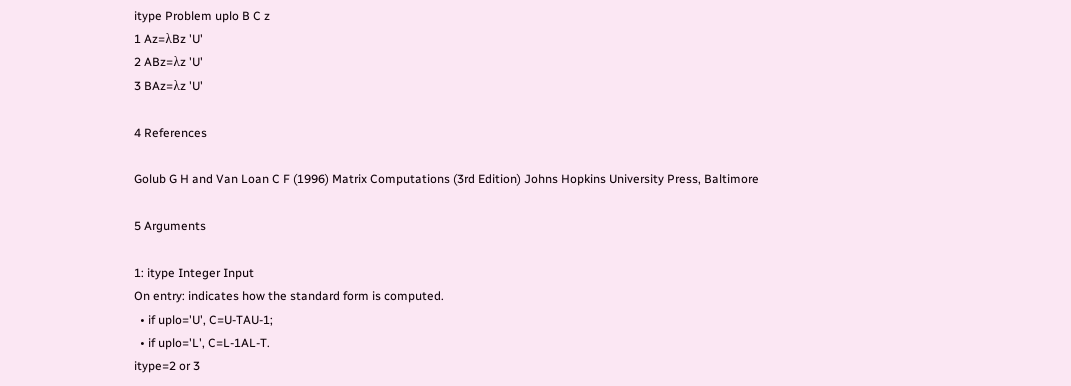itype Problem uplo B C z
1 Az=λBz 'U'
2 ABz=λz 'U'
3 BAz=λz 'U'

4 References

Golub G H and Van Loan C F (1996) Matrix Computations (3rd Edition) Johns Hopkins University Press, Baltimore

5 Arguments

1: itype Integer Input
On entry: indicates how the standard form is computed.
  • if uplo='U', C=U-TAU-1;
  • if uplo='L', C=L-1AL-T.
itype=2 or 3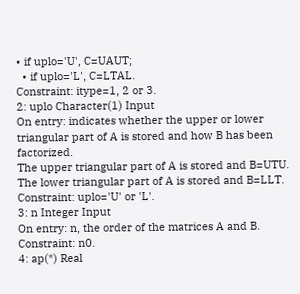• if uplo='U', C=UAUT;
  • if uplo='L', C=LTAL.
Constraint: itype=1, 2 or 3.
2: uplo Character(1) Input
On entry: indicates whether the upper or lower triangular part of A is stored and how B has been factorized.
The upper triangular part of A is stored and B=UTU.
The lower triangular part of A is stored and B=LLT.
Constraint: uplo='U' or 'L'.
3: n Integer Input
On entry: n, the order of the matrices A and B.
Constraint: n0.
4: ap(*) Real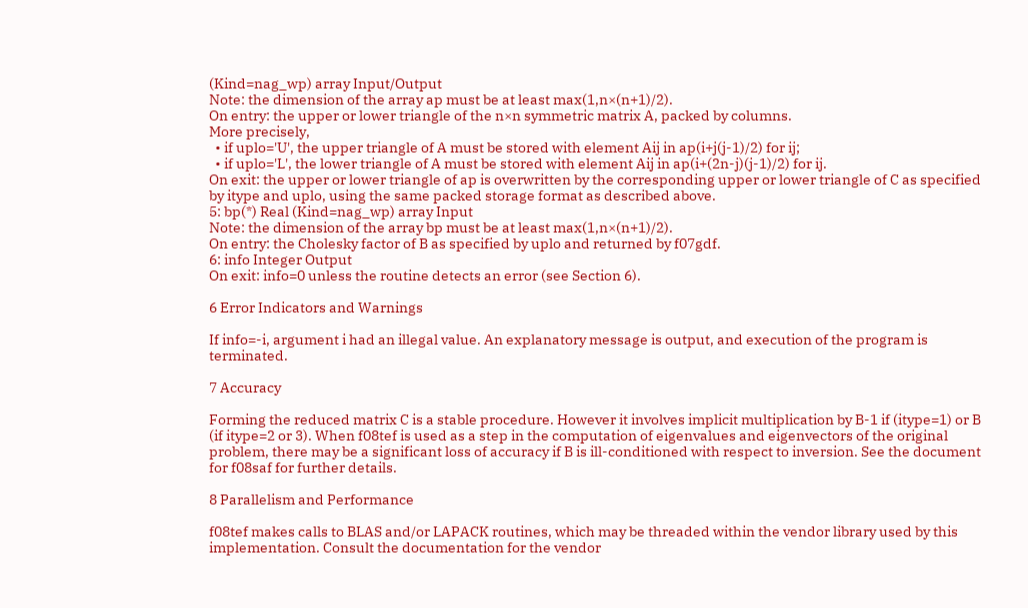(Kind=nag_wp) array Input/Output
Note: the dimension of the array ap must be at least max(1,n×(n+1)/2).
On entry: the upper or lower triangle of the n×n symmetric matrix A, packed by columns.
More precisely,
  • if uplo='U', the upper triangle of A must be stored with element Aij in ap(i+j(j-1)/2) for ij;
  • if uplo='L', the lower triangle of A must be stored with element Aij in ap(i+(2n-j)(j-1)/2) for ij.
On exit: the upper or lower triangle of ap is overwritten by the corresponding upper or lower triangle of C as specified by itype and uplo, using the same packed storage format as described above.
5: bp(*) Real (Kind=nag_wp) array Input
Note: the dimension of the array bp must be at least max(1,n×(n+1)/2).
On entry: the Cholesky factor of B as specified by uplo and returned by f07gdf.
6: info Integer Output
On exit: info=0 unless the routine detects an error (see Section 6).

6 Error Indicators and Warnings

If info=-i, argument i had an illegal value. An explanatory message is output, and execution of the program is terminated.

7 Accuracy

Forming the reduced matrix C is a stable procedure. However it involves implicit multiplication by B-1 if (itype=1) or B (if itype=2 or 3). When f08tef is used as a step in the computation of eigenvalues and eigenvectors of the original problem, there may be a significant loss of accuracy if B is ill-conditioned with respect to inversion. See the document for f08saf for further details.

8 Parallelism and Performance

f08tef makes calls to BLAS and/or LAPACK routines, which may be threaded within the vendor library used by this implementation. Consult the documentation for the vendor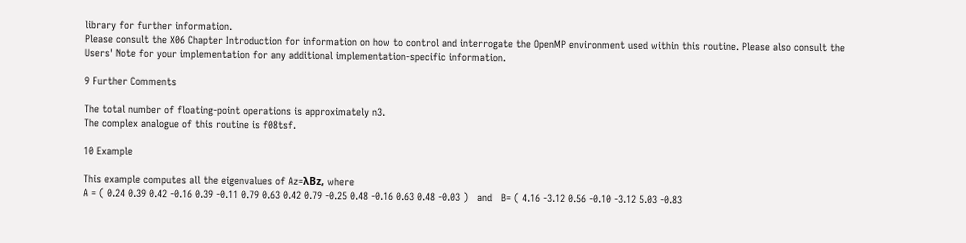library for further information.
Please consult the X06 Chapter Introduction for information on how to control and interrogate the OpenMP environment used within this routine. Please also consult the Users' Note for your implementation for any additional implementation-specific information.

9 Further Comments

The total number of floating-point operations is approximately n3.
The complex analogue of this routine is f08tsf.

10 Example

This example computes all the eigenvalues of Az=λBz, where
A = ( 0.24 0.39 0.42 -0.16 0.39 -0.11 0.79 0.63 0.42 0.79 -0.25 0.48 -0.16 0.63 0.48 -0.03 )   and   B= ( 4.16 -3.12 0.56 -0.10 -3.12 5.03 -0.83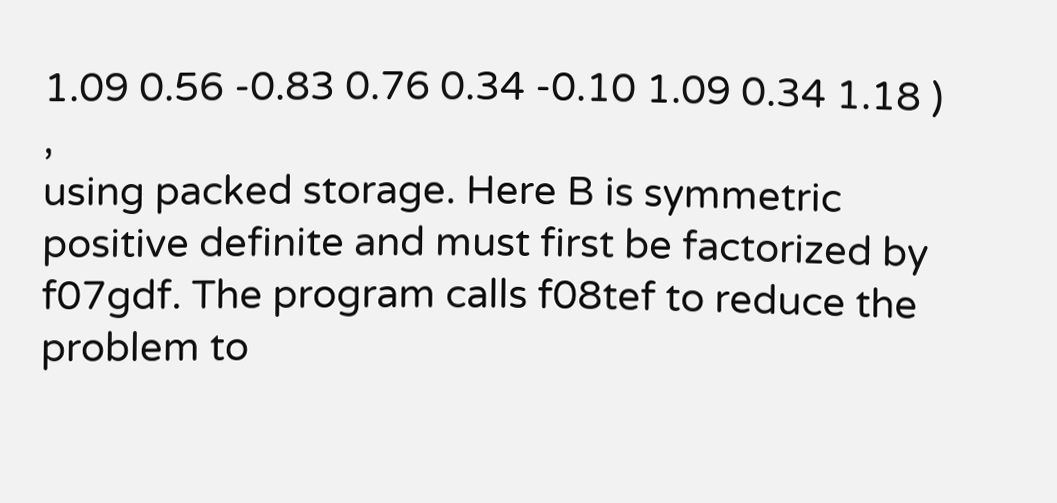1.09 0.56 -0.83 0.76 0.34 -0.10 1.09 0.34 1.18 ) ,
using packed storage. Here B is symmetric positive definite and must first be factorized by f07gdf. The program calls f08tef to reduce the problem to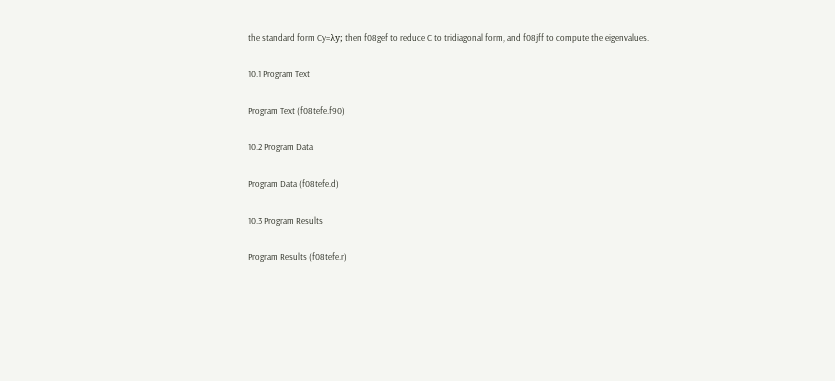the standard form Cy=λy; then f08gef to reduce C to tridiagonal form, and f08jff to compute the eigenvalues.

10.1 Program Text

Program Text (f08tefe.f90)

10.2 Program Data

Program Data (f08tefe.d)

10.3 Program Results

Program Results (f08tefe.r)